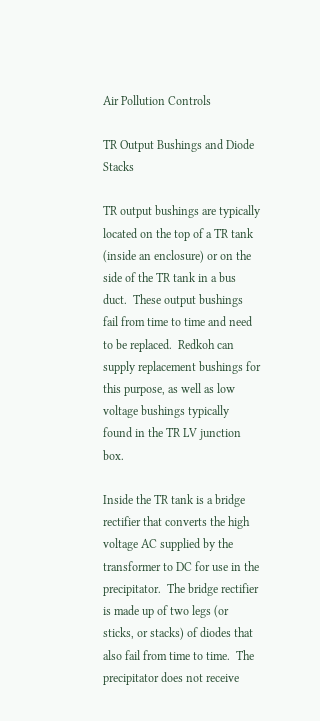Air Pollution Controls

TR Output Bushings and Diode Stacks

TR output bushings are typically located on the top of a TR tank (inside an enclosure) or on the side of the TR tank in a bus duct.  These output bushings fail from time to time and need to be replaced.  Redkoh can supply replacement bushings for this purpose, as well as low voltage bushings typically found in the TR LV junction box.

Inside the TR tank is a bridge rectifier that converts the high voltage AC supplied by the transformer to DC for use in the precipitator.  The bridge rectifier is made up of two legs (or sticks, or stacks) of diodes that also fail from time to time.  The precipitator does not receive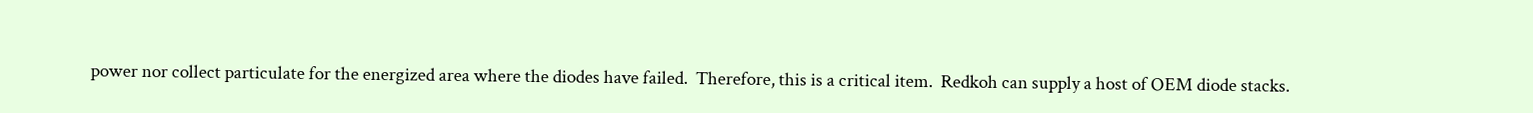power nor collect particulate for the energized area where the diodes have failed.  Therefore, this is a critical item.  Redkoh can supply a host of OEM diode stacks.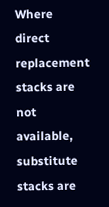Where direct replacement stacks are not available, substitute stacks are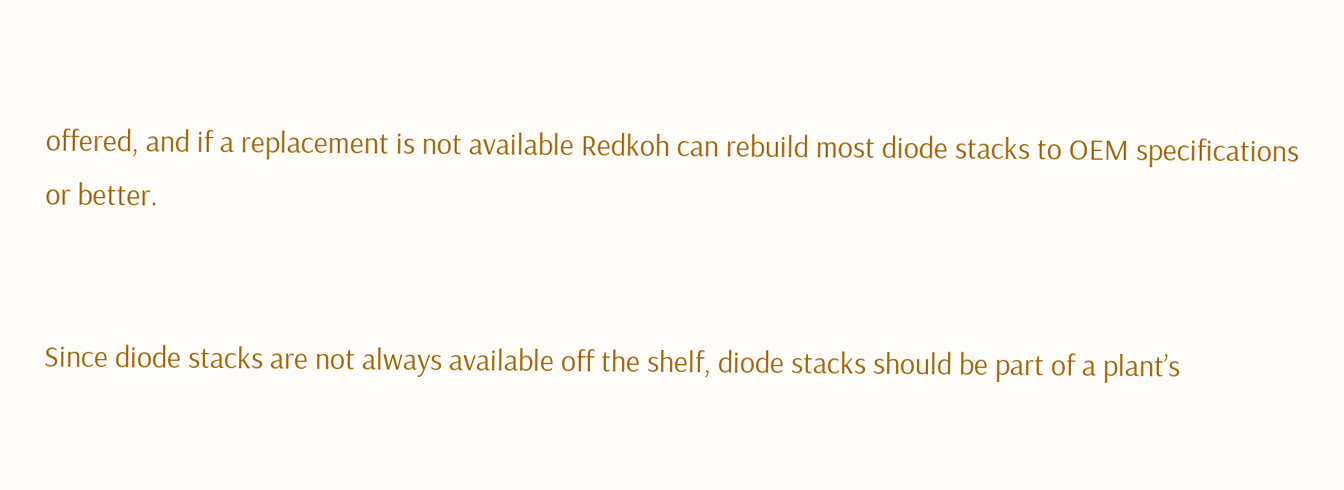offered, and if a replacement is not available Redkoh can rebuild most diode stacks to OEM specifications or better.


Since diode stacks are not always available off the shelf, diode stacks should be part of a plant’s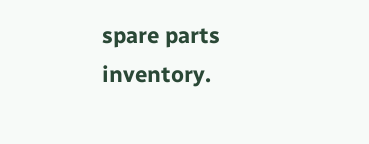spare parts inventory.